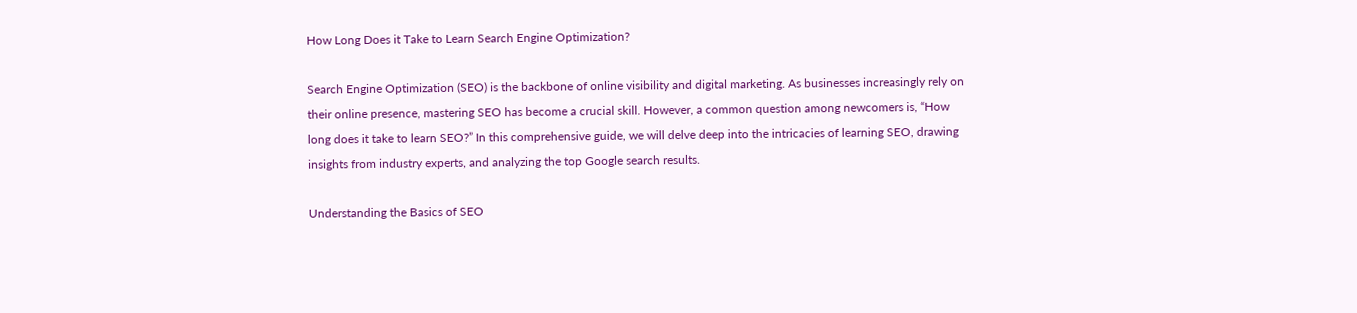How Long Does it Take to Learn Search Engine Optimization?

Search Engine Optimization (SEO) is the backbone of online visibility and digital marketing. As businesses increasingly rely on their online presence, mastering SEO has become a crucial skill. However, a common question among newcomers is, “How long does it take to learn SEO?” In this comprehensive guide, we will delve deep into the intricacies of learning SEO, drawing insights from industry experts, and analyzing the top Google search results.

Understanding the Basics of SEO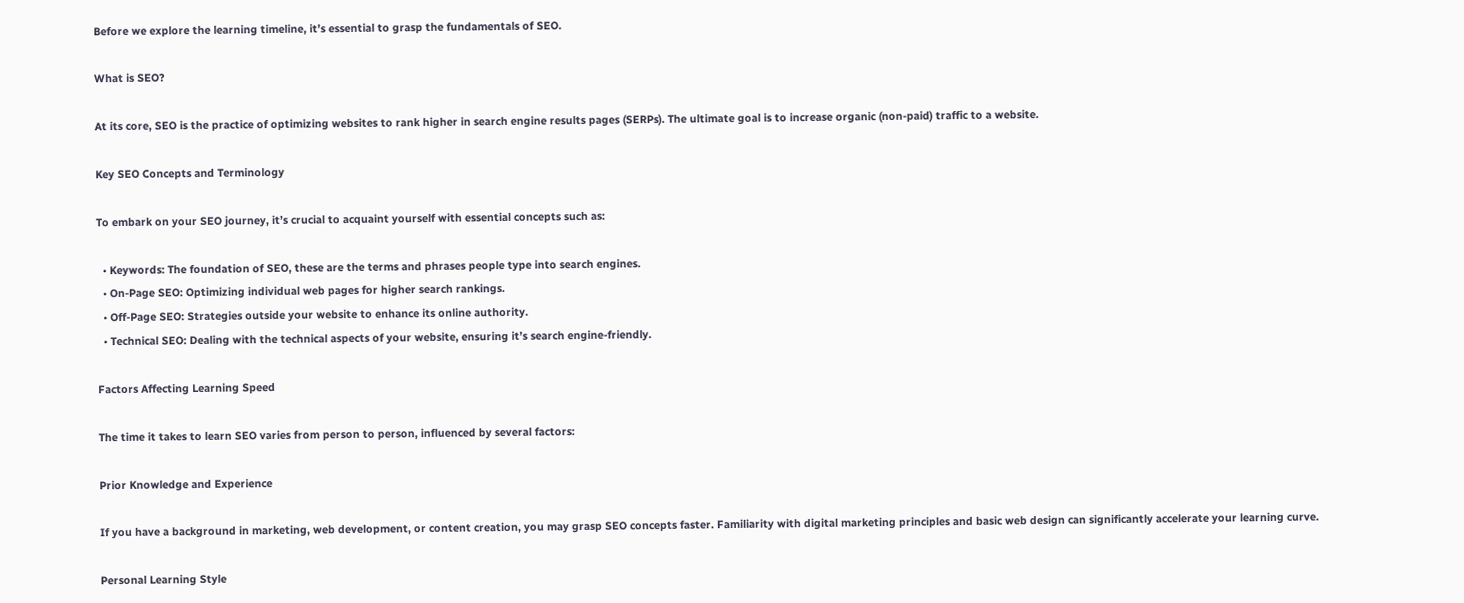Before we explore the learning timeline, it’s essential to grasp the fundamentals of SEO.

What is SEO?

At its core, SEO is the practice of optimizing websites to rank higher in search engine results pages (SERPs). The ultimate goal is to increase organic (non-paid) traffic to a website.

Key SEO Concepts and Terminology

To embark on your SEO journey, it’s crucial to acquaint yourself with essential concepts such as:

  • Keywords: The foundation of SEO, these are the terms and phrases people type into search engines.
  • On-Page SEO: Optimizing individual web pages for higher search rankings.
  • Off-Page SEO: Strategies outside your website to enhance its online authority.
  • Technical SEO: Dealing with the technical aspects of your website, ensuring it’s search engine-friendly.

Factors Affecting Learning Speed

The time it takes to learn SEO varies from person to person, influenced by several factors:

Prior Knowledge and Experience

If you have a background in marketing, web development, or content creation, you may grasp SEO concepts faster. Familiarity with digital marketing principles and basic web design can significantly accelerate your learning curve.

Personal Learning Style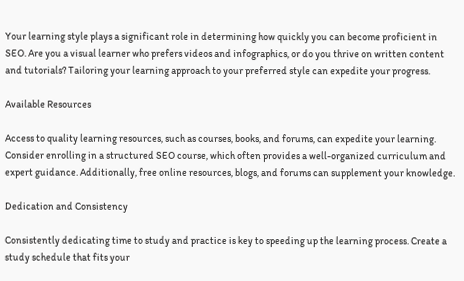Your learning style plays a significant role in determining how quickly you can become proficient in SEO. Are you a visual learner who prefers videos and infographics, or do you thrive on written content and tutorials? Tailoring your learning approach to your preferred style can expedite your progress.

Available Resources

Access to quality learning resources, such as courses, books, and forums, can expedite your learning. Consider enrolling in a structured SEO course, which often provides a well-organized curriculum and expert guidance. Additionally, free online resources, blogs, and forums can supplement your knowledge.

Dedication and Consistency

Consistently dedicating time to study and practice is key to speeding up the learning process. Create a study schedule that fits your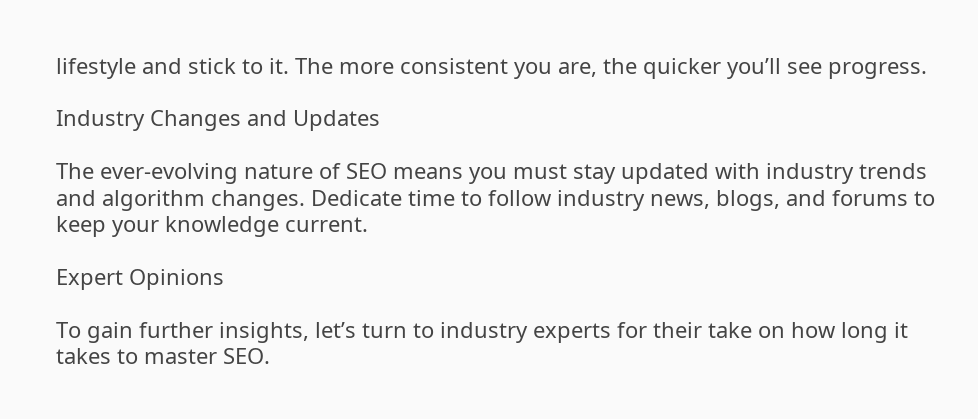lifestyle and stick to it. The more consistent you are, the quicker you’ll see progress.

Industry Changes and Updates

The ever-evolving nature of SEO means you must stay updated with industry trends and algorithm changes. Dedicate time to follow industry news, blogs, and forums to keep your knowledge current.

Expert Opinions

To gain further insights, let’s turn to industry experts for their take on how long it takes to master SEO.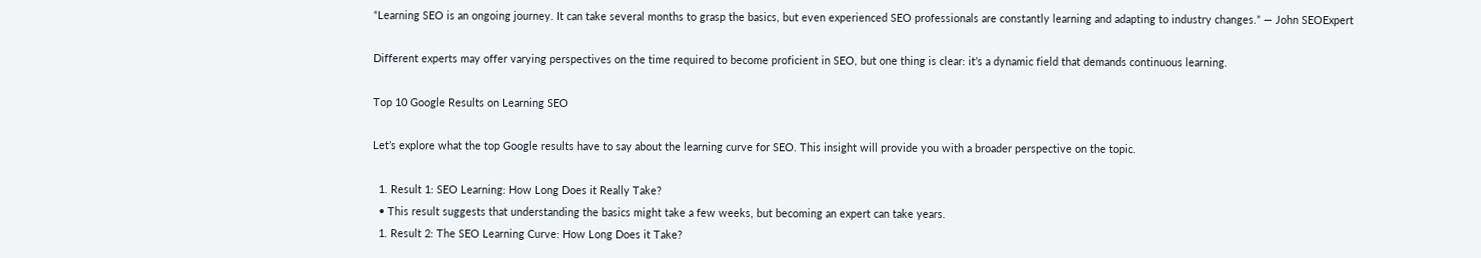“Learning SEO is an ongoing journey. It can take several months to grasp the basics, but even experienced SEO professionals are constantly learning and adapting to industry changes.” — John SEOExpert

Different experts may offer varying perspectives on the time required to become proficient in SEO, but one thing is clear: it’s a dynamic field that demands continuous learning.

Top 10 Google Results on Learning SEO

Let’s explore what the top Google results have to say about the learning curve for SEO. This insight will provide you with a broader perspective on the topic.

  1. Result 1: SEO Learning: How Long Does it Really Take?
  • This result suggests that understanding the basics might take a few weeks, but becoming an expert can take years.
  1. Result 2: The SEO Learning Curve: How Long Does it Take?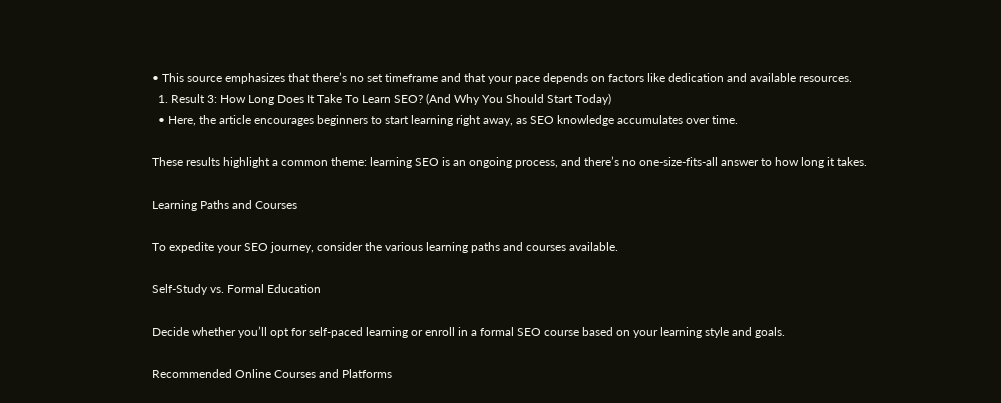• This source emphasizes that there’s no set timeframe and that your pace depends on factors like dedication and available resources.
  1. Result 3: How Long Does It Take To Learn SEO? (And Why You Should Start Today)
  • Here, the article encourages beginners to start learning right away, as SEO knowledge accumulates over time.

These results highlight a common theme: learning SEO is an ongoing process, and there’s no one-size-fits-all answer to how long it takes.

Learning Paths and Courses

To expedite your SEO journey, consider the various learning paths and courses available.

Self-Study vs. Formal Education

Decide whether you’ll opt for self-paced learning or enroll in a formal SEO course based on your learning style and goals.

Recommended Online Courses and Platforms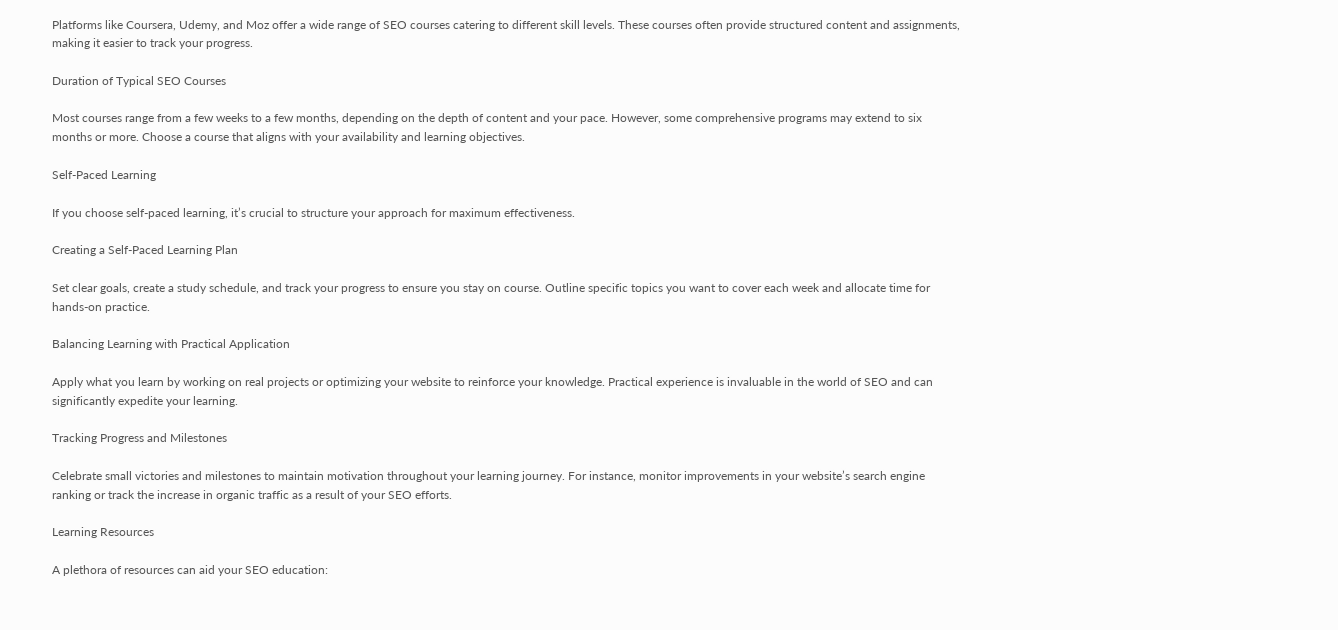Platforms like Coursera, Udemy, and Moz offer a wide range of SEO courses catering to different skill levels. These courses often provide structured content and assignments, making it easier to track your progress.

Duration of Typical SEO Courses

Most courses range from a few weeks to a few months, depending on the depth of content and your pace. However, some comprehensive programs may extend to six months or more. Choose a course that aligns with your availability and learning objectives.

Self-Paced Learning

If you choose self-paced learning, it’s crucial to structure your approach for maximum effectiveness.

Creating a Self-Paced Learning Plan

Set clear goals, create a study schedule, and track your progress to ensure you stay on course. Outline specific topics you want to cover each week and allocate time for hands-on practice.

Balancing Learning with Practical Application

Apply what you learn by working on real projects or optimizing your website to reinforce your knowledge. Practical experience is invaluable in the world of SEO and can significantly expedite your learning.

Tracking Progress and Milestones

Celebrate small victories and milestones to maintain motivation throughout your learning journey. For instance, monitor improvements in your website’s search engine ranking or track the increase in organic traffic as a result of your SEO efforts.

Learning Resources

A plethora of resources can aid your SEO education: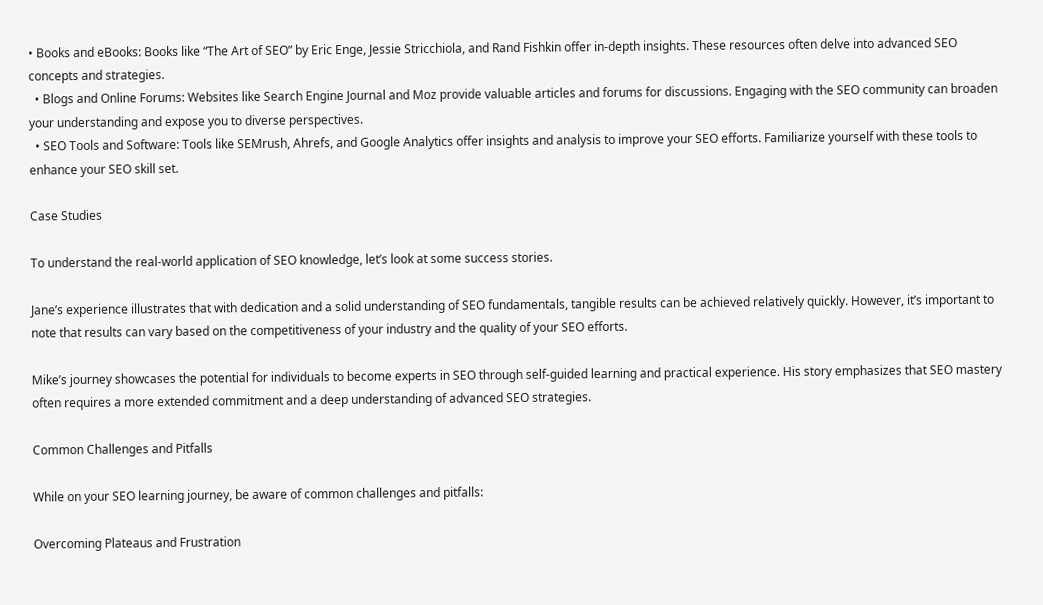• Books and eBooks: Books like “The Art of SEO” by Eric Enge, Jessie Stricchiola, and Rand Fishkin offer in-depth insights. These resources often delve into advanced SEO concepts and strategies.
  • Blogs and Online Forums: Websites like Search Engine Journal and Moz provide valuable articles and forums for discussions. Engaging with the SEO community can broaden your understanding and expose you to diverse perspectives.
  • SEO Tools and Software: Tools like SEMrush, Ahrefs, and Google Analytics offer insights and analysis to improve your SEO efforts. Familiarize yourself with these tools to enhance your SEO skill set.

Case Studies

To understand the real-world application of SEO knowledge, let’s look at some success stories.

Jane’s experience illustrates that with dedication and a solid understanding of SEO fundamentals, tangible results can be achieved relatively quickly. However, it’s important to note that results can vary based on the competitiveness of your industry and the quality of your SEO efforts.

Mike’s journey showcases the potential for individuals to become experts in SEO through self-guided learning and practical experience. His story emphasizes that SEO mastery often requires a more extended commitment and a deep understanding of advanced SEO strategies.

Common Challenges and Pitfalls

While on your SEO learning journey, be aware of common challenges and pitfalls:

Overcoming Plateaus and Frustration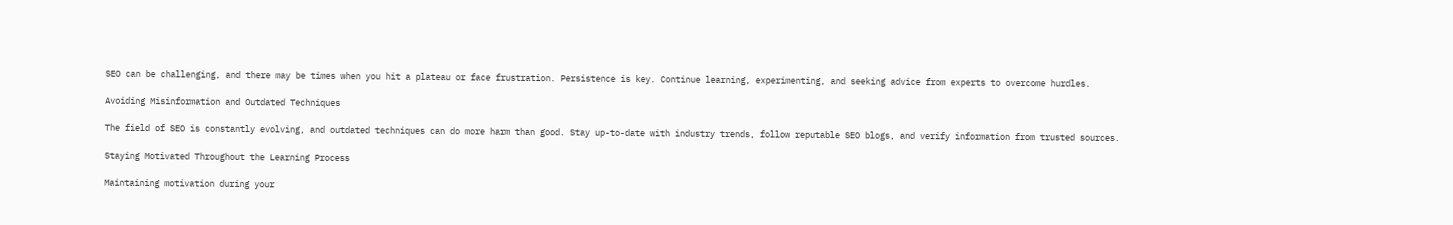SEO can be challenging, and there may be times when you hit a plateau or face frustration. Persistence is key. Continue learning, experimenting, and seeking advice from experts to overcome hurdles.

Avoiding Misinformation and Outdated Techniques

The field of SEO is constantly evolving, and outdated techniques can do more harm than good. Stay up-to-date with industry trends, follow reputable SEO blogs, and verify information from trusted sources.

Staying Motivated Throughout the Learning Process

Maintaining motivation during your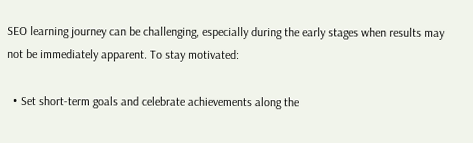SEO learning journey can be challenging, especially during the early stages when results may not be immediately apparent. To stay motivated:

  • Set short-term goals and celebrate achievements along the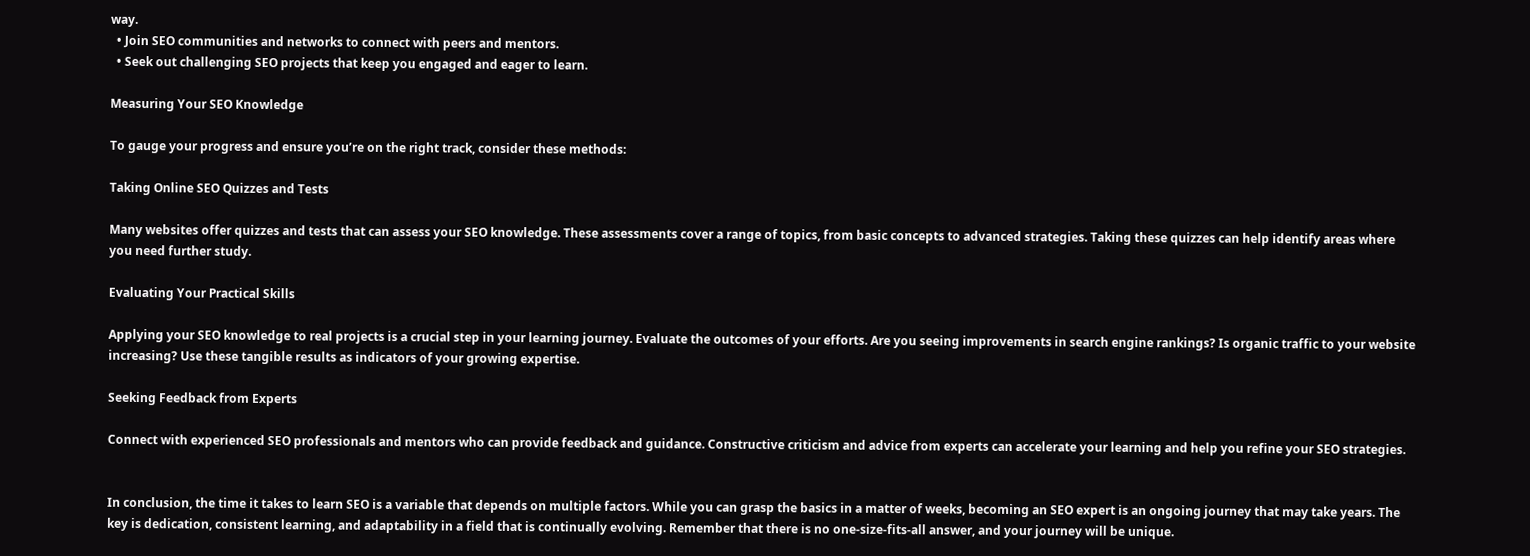way.
  • Join SEO communities and networks to connect with peers and mentors.
  • Seek out challenging SEO projects that keep you engaged and eager to learn.

Measuring Your SEO Knowledge

To gauge your progress and ensure you’re on the right track, consider these methods:

Taking Online SEO Quizzes and Tests

Many websites offer quizzes and tests that can assess your SEO knowledge. These assessments cover a range of topics, from basic concepts to advanced strategies. Taking these quizzes can help identify areas where you need further study.

Evaluating Your Practical Skills

Applying your SEO knowledge to real projects is a crucial step in your learning journey. Evaluate the outcomes of your efforts. Are you seeing improvements in search engine rankings? Is organic traffic to your website increasing? Use these tangible results as indicators of your growing expertise.

Seeking Feedback from Experts

Connect with experienced SEO professionals and mentors who can provide feedback and guidance. Constructive criticism and advice from experts can accelerate your learning and help you refine your SEO strategies.


In conclusion, the time it takes to learn SEO is a variable that depends on multiple factors. While you can grasp the basics in a matter of weeks, becoming an SEO expert is an ongoing journey that may take years. The key is dedication, consistent learning, and adaptability in a field that is continually evolving. Remember that there is no one-size-fits-all answer, and your journey will be unique.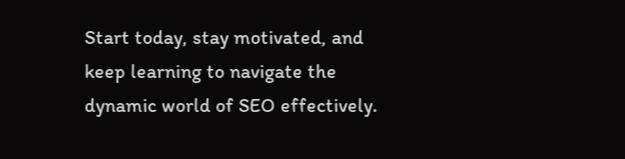Start today, stay motivated, and keep learning to navigate the dynamic world of SEO effectively.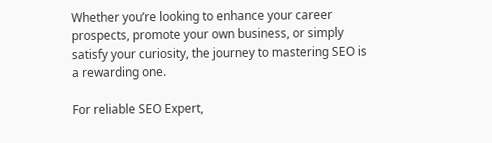Whether you’re looking to enhance your career prospects, promote your own business, or simply satisfy your curiosity, the journey to mastering SEO is a rewarding one.

For reliable SEO Expert,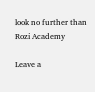look no further than Rozi Academy

Leave a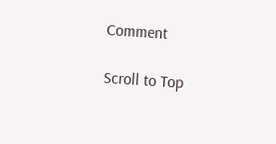Comment

Scroll to Top